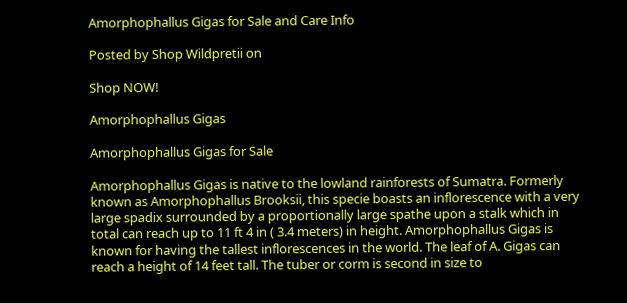Amorphophallus Gigas for Sale and Care Info

Posted by Shop Wildpretii on

Shop NOW!

Amorphophallus Gigas

Amorphophallus Gigas for Sale

Amorphophallus Gigas is native to the lowland rainforests of Sumatra. Formerly known as Amorphophallus Brooksii, this specie boasts an inflorescence with a very large spadix surrounded by a proportionally large spathe upon a stalk which in total can reach up to 11 ft 4 in ( 3.4 meters) in height. Amorphophallus Gigas is known for having the tallest inflorescences in the world. The leaf of A. Gigas can reach a height of 14 feet tall. The tuber or corm is second in size to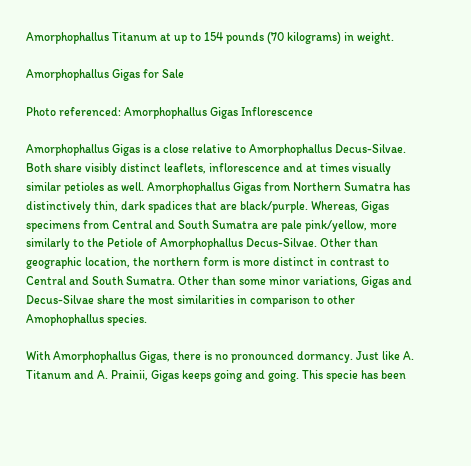Amorphophallus Titanum at up to 154 pounds (70 kilograms) in weight.

Amorphophallus Gigas for Sale

Photo referenced: Amorphophallus Gigas Inflorescence

Amorphophallus Gigas is a close relative to Amorphophallus Decus-Silvae. Both share visibly distinct leaflets, inflorescence and at times visually similar petioles as well. Amorphophallus Gigas from Northern Sumatra has distinctively thin, dark spadices that are black/purple. Whereas, Gigas specimens from Central and South Sumatra are pale pink/yellow, more similarly to the Petiole of Amorphophallus Decus-Silvae. Other than geographic location, the northern form is more distinct in contrast to Central and South Sumatra. Other than some minor variations, Gigas and Decus-Silvae share the most similarities in comparison to other Amophophallus species.

With Amorphophallus Gigas, there is no pronounced dormancy. Just like A. Titanum and A. Prainii, Gigas keeps going and going. This specie has been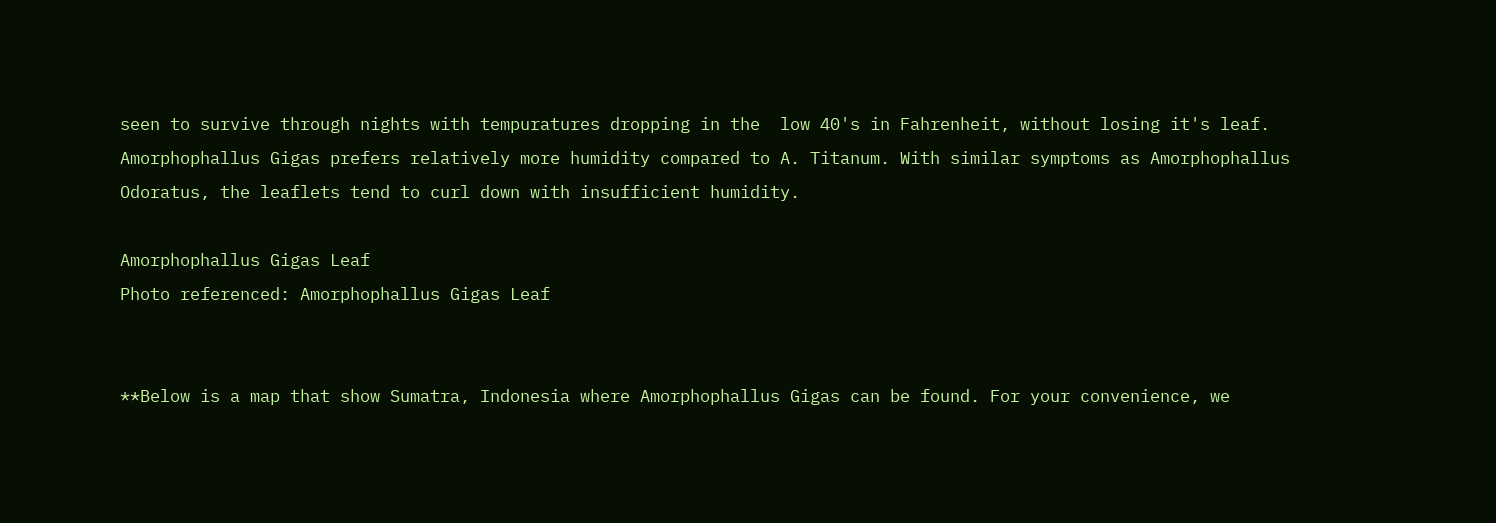seen to survive through nights with tempuratures dropping in the  low 40's in Fahrenheit, without losing it's leaf. Amorphophallus Gigas prefers relatively more humidity compared to A. Titanum. With similar symptoms as Amorphophallus Odoratus, the leaflets tend to curl down with insufficient humidity.

Amorphophallus Gigas Leaf
Photo referenced: Amorphophallus Gigas Leaf


**Below is a map that show Sumatra, Indonesia where Amorphophallus Gigas can be found. For your convenience, we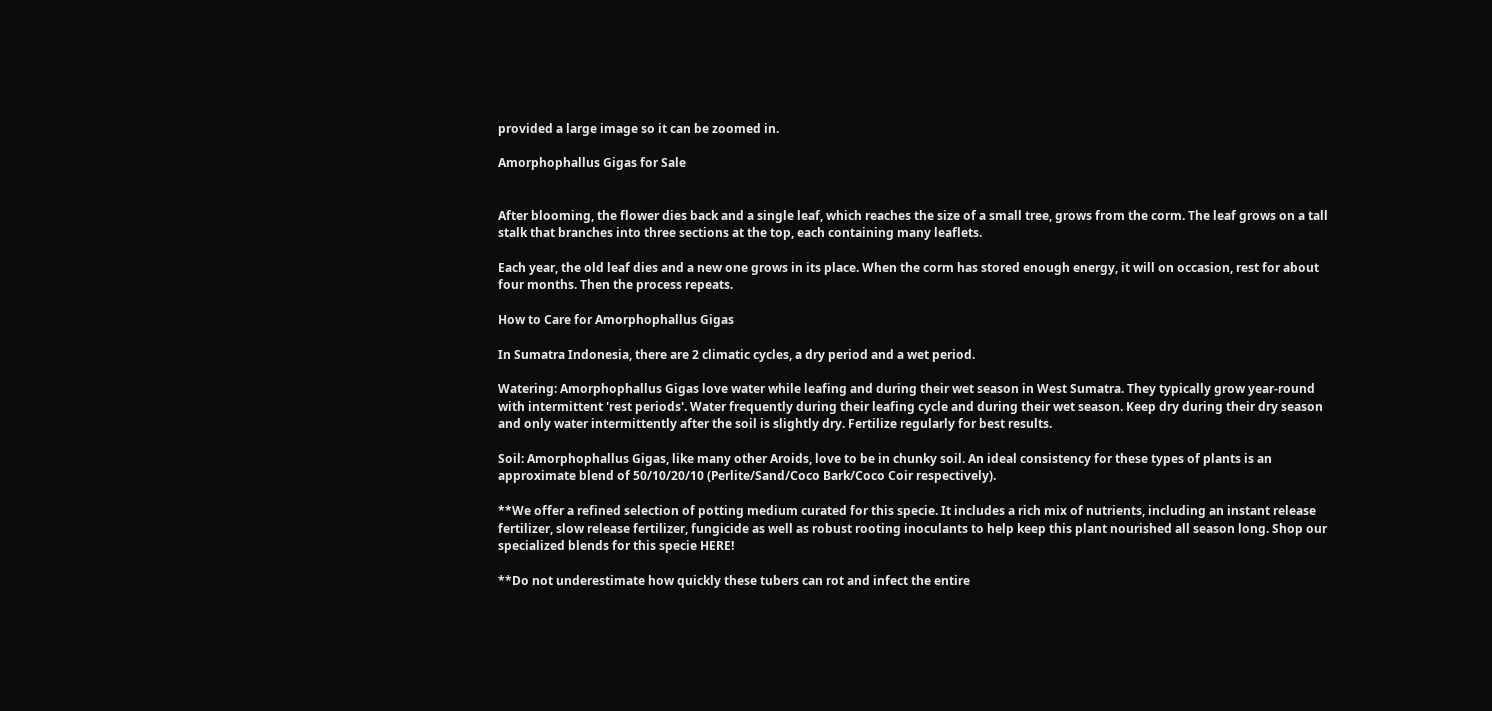provided a large image so it can be zoomed in.

Amorphophallus Gigas for Sale


After blooming, the flower dies back and a single leaf, which reaches the size of a small tree, grows from the corm. The leaf grows on a tall stalk that branches into three sections at the top, each containing many leaflets.

Each year, the old leaf dies and a new one grows in its place. When the corm has stored enough energy, it will on occasion, rest for about four months. Then the process repeats.

How to Care for Amorphophallus Gigas

In Sumatra Indonesia, there are 2 climatic cycles, a dry period and a wet period.

Watering: Amorphophallus Gigas love water while leafing and during their wet season in West Sumatra. They typically grow year-round with intermittent 'rest periods'. Water frequently during their leafing cycle and during their wet season. Keep dry during their dry season and only water intermittently after the soil is slightly dry. Fertilize regularly for best results.

Soil: Amorphophallus Gigas, like many other Aroids, love to be in chunky soil. An ideal consistency for these types of plants is an approximate blend of 50/10/20/10 (Perlite/Sand/Coco Bark/Coco Coir respectively).

**We offer a refined selection of potting medium curated for this specie. It includes a rich mix of nutrients, including an instant release fertilizer, slow release fertilizer, fungicide as well as robust rooting inoculants to help keep this plant nourished all season long. Shop our specialized blends for this specie HERE!

**Do not underestimate how quickly these tubers can rot and infect the entire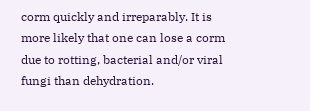corm quickly and irreparably. It is more likely that one can lose a corm due to rotting, bacterial and/or viral fungi than dehydration.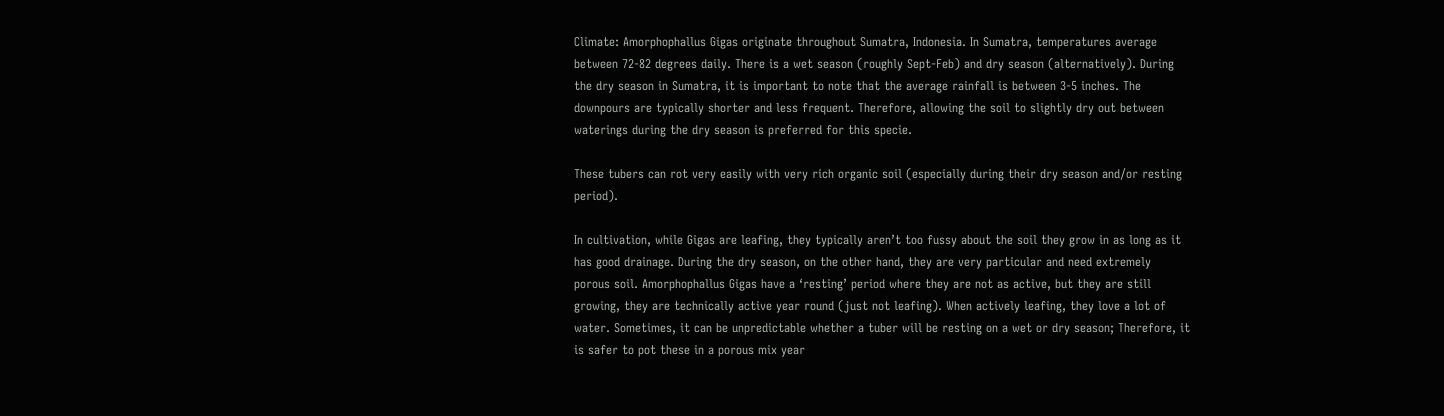Climate: Amorphophallus Gigas originate throughout Sumatra, Indonesia. In Sumatra, temperatures average between 72-82 degrees daily. There is a wet season (roughly Sept-Feb) and dry season (alternatively). During the dry season in Sumatra, it is important to note that the average rainfall is between 3-5 inches. The downpours are typically shorter and less frequent. Therefore, allowing the soil to slightly dry out between waterings during the dry season is preferred for this specie.

These tubers can rot very easily with very rich organic soil (especially during their dry season and/or resting period).

In cultivation, while Gigas are leafing, they typically aren’t too fussy about the soil they grow in as long as it has good drainage. During the dry season, on the other hand, they are very particular and need extremely porous soil. Amorphophallus Gigas have a ‘resting’ period where they are not as active, but they are still growing, they are technically active year round (just not leafing). When actively leafing, they love a lot of water. Sometimes, it can be unpredictable whether a tuber will be resting on a wet or dry season; Therefore, it is safer to pot these in a porous mix year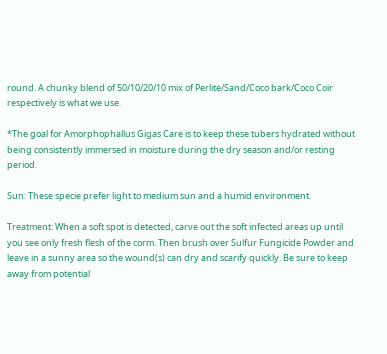round. A chunky blend of 50/10/20/10 mix of Perlite/Sand/Coco bark/Coco Coir respectively is what we use.

*The goal for Amorphophallus Gigas Care is to keep these tubers hydrated without being consistently immersed in moisture during the dry season and/or resting period.

Sun: These specie prefer light to medium sun and a humid environment.

Treatment: When a soft spot is detected, carve out the soft infected areas up until you see only fresh flesh of the corm. Then brush over Sulfur Fungicide Powder and leave in a sunny area so the wound(s) can dry and scarify quickly. Be sure to keep away from potential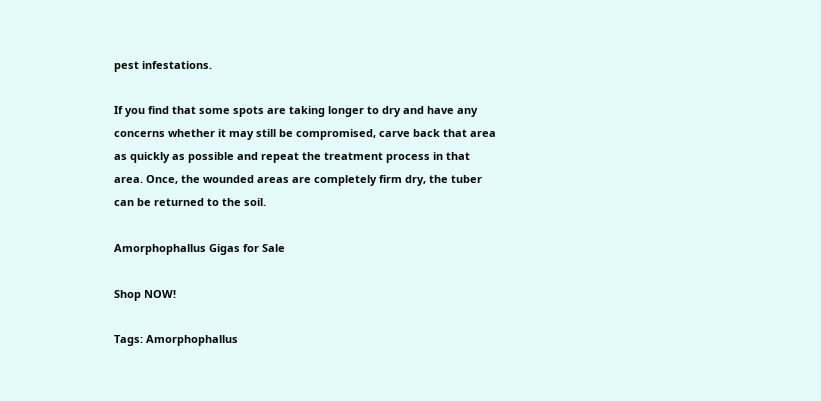pest infestations.

If you find that some spots are taking longer to dry and have any concerns whether it may still be compromised, carve back that area as quickly as possible and repeat the treatment process in that area. Once, the wounded areas are completely firm dry, the tuber can be returned to the soil.

Amorphophallus Gigas for Sale

Shop NOW!

Tags: Amorphophallus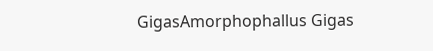GigasAmorphophallus Gigas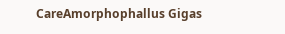CareAmorphophallus Gigas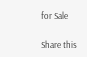for Sale

Share this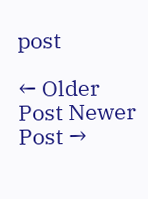post

← Older Post Newer Post →